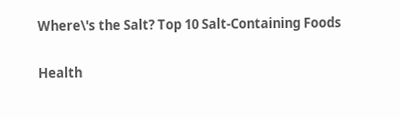Where\'s the Salt? Top 10 Salt-Containing Foods

Health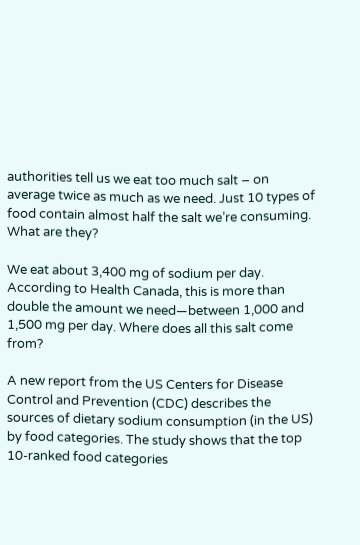authorities tell us we eat too much salt – on average twice as much as we need. Just 10 types of food contain almost half the salt we’re consuming. What are they?

We eat about 3,400 mg of sodium per day. According to Health Canada, this is more than double the amount we need—between 1,000 and 1,500 mg per day. Where does all this salt come from?

A new report from the US Centers for Disease Control and Prevention (CDC) describes the sources of dietary sodium consumption (in the US) by food categories. The study shows that the top 10-ranked food categories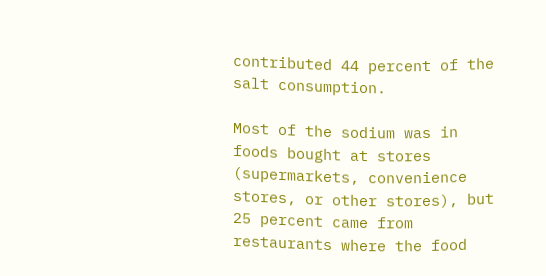contributed 44 percent of the salt consumption.

Most of the sodium was in foods bought at stores (supermarkets, convenience stores, or other stores), but 25 percent came from restaurants where the food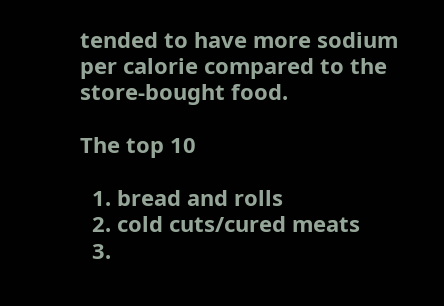tended to have more sodium per calorie compared to the store-bought food.

The top 10

  1. bread and rolls
  2. cold cuts/cured meats
  3.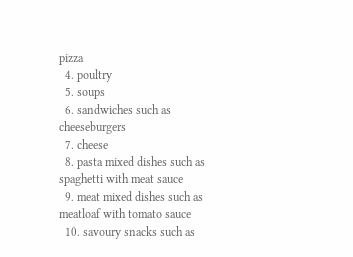pizza
  4. poultry
  5. soups
  6. sandwiches such as cheeseburgers
  7. cheese
  8. pasta mixed dishes such as spaghetti with meat sauce
  9. meat mixed dishes such as meatloaf with tomato sauce
  10. savoury snacks such as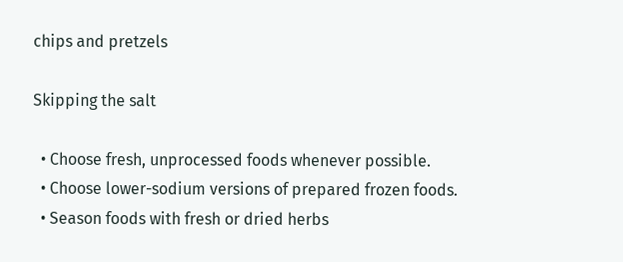chips and pretzels

Skipping the salt

  • Choose fresh, unprocessed foods whenever possible.
  • Choose lower-sodium versions of prepared frozen foods.
  • Season foods with fresh or dried herbs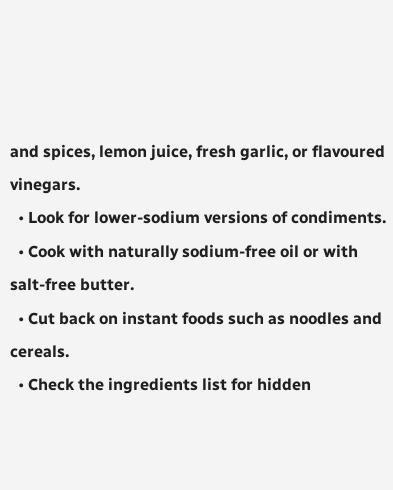and spices, lemon juice, fresh garlic, or flavoured vinegars.
  • Look for lower-sodium versions of condiments.
  • Cook with naturally sodium-free oil or with salt-free butter.
  • Cut back on instant foods such as noodles and cereals.
  • Check the ingredients list for hidden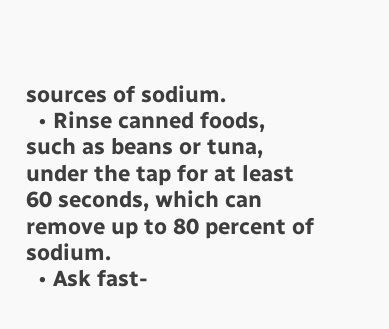sources of sodium.
  • Rinse canned foods, such as beans or tuna, under the tap for at least 60 seconds, which can remove up to 80 percent of sodium.
  • Ask fast-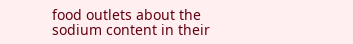food outlets about the sodium content in their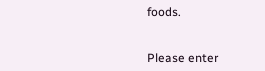foods.


Please enter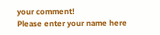your comment!
Please enter your name here